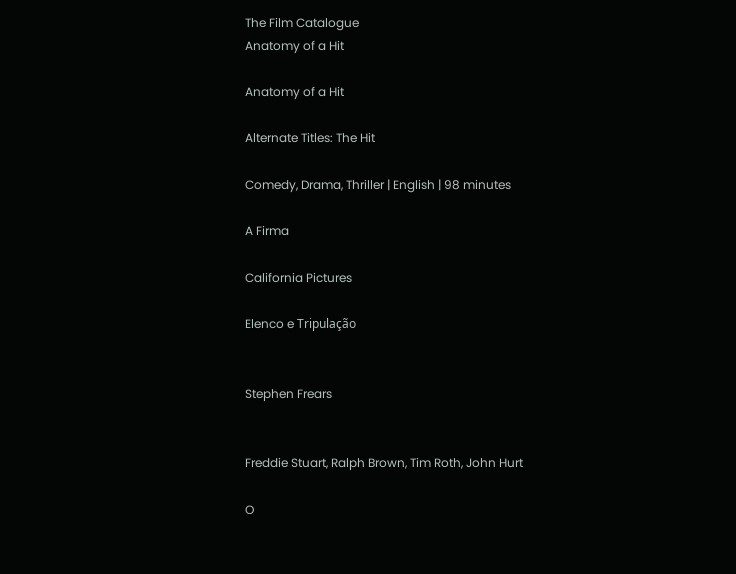The Film Catalogue
Anatomy of a Hit

Anatomy of a Hit

Alternate Titles: The Hit

Comedy, Drama, Thriller | English | 98 minutes

A Firma

California Pictures

Elenco e Tripulação


Stephen Frears


Freddie Stuart, Ralph Brown, Tim Roth, John Hurt

O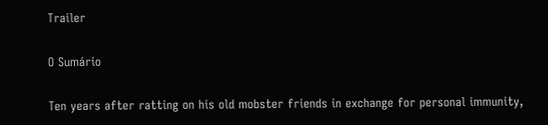Trailer

O Sumário

Ten years after ratting on his old mobster friends in exchange for personal immunity,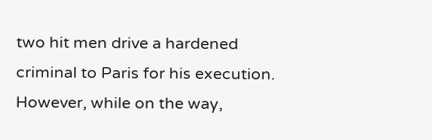two hit men drive a hardened criminal to Paris for his execution. However, while on the way,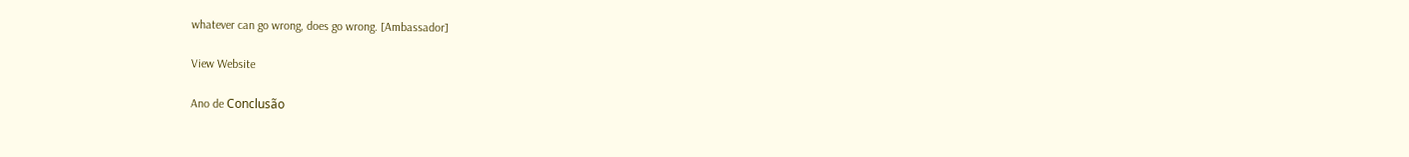whatever can go wrong, does go wrong. [Ambassador]

View Website

Ano de Conclusão